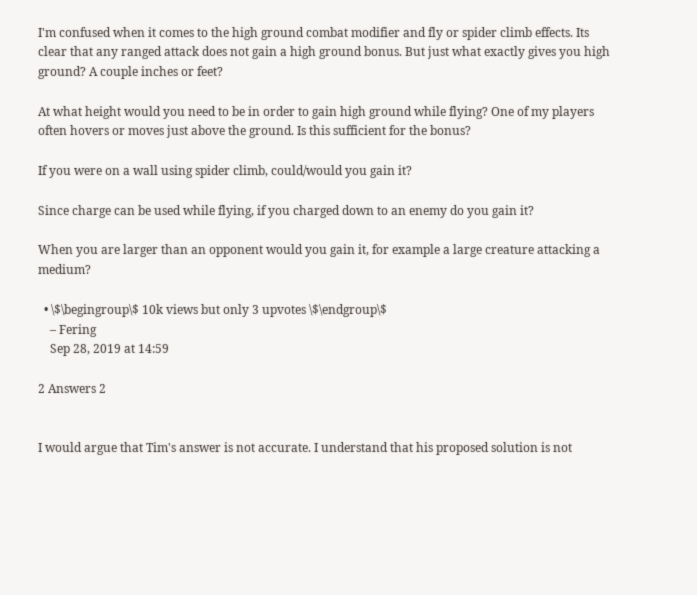I'm confused when it comes to the high ground combat modifier and fly or spider climb effects. Its clear that any ranged attack does not gain a high ground bonus. But just what exactly gives you high ground? A couple inches or feet?

At what height would you need to be in order to gain high ground while flying? One of my players often hovers or moves just above the ground. Is this sufficient for the bonus?

If you were on a wall using spider climb, could/would you gain it?

Since charge can be used while flying, if you charged down to an enemy do you gain it?

When you are larger than an opponent would you gain it, for example a large creature attacking a medium?

  • \$\begingroup\$ 10k views but only 3 upvotes \$\endgroup\$
    – Fering
    Sep 28, 2019 at 14:59

2 Answers 2


I would argue that Tim's answer is not accurate. I understand that his proposed solution is not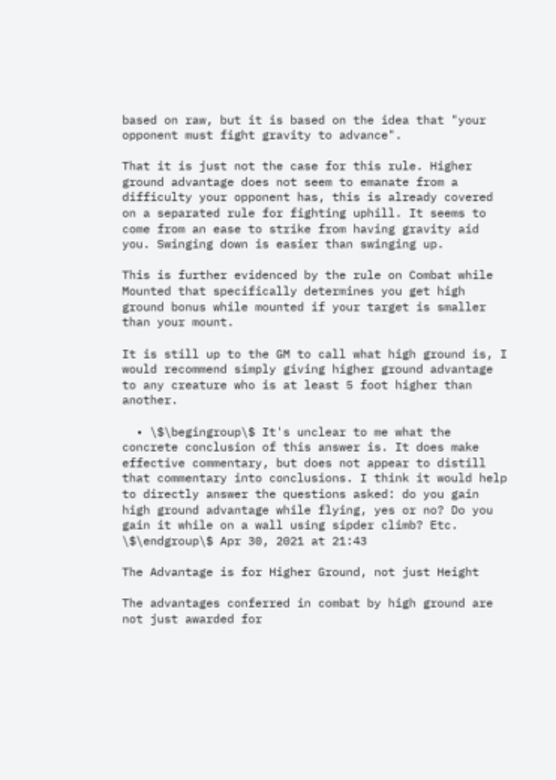based on raw, but it is based on the idea that "your opponent must fight gravity to advance".

That it is just not the case for this rule. Higher ground advantage does not seem to emanate from a difficulty your opponent has, this is already covered on a separated rule for fighting uphill. It seems to come from an ease to strike from having gravity aid you. Swinging down is easier than swinging up.

This is further evidenced by the rule on Combat while Mounted that specifically determines you get high ground bonus while mounted if your target is smaller than your mount.

It is still up to the GM to call what high ground is, I would recommend simply giving higher ground advantage to any creature who is at least 5 foot higher than another.

  • \$\begingroup\$ It's unclear to me what the concrete conclusion of this answer is. It does make effective commentary, but does not appear to distill that commentary into conclusions. I think it would help to directly answer the questions asked: do you gain high ground advantage while flying, yes or no? Do you gain it while on a wall using sipder climb? Etc. \$\endgroup\$ Apr 30, 2021 at 21:43

The Advantage is for Higher Ground, not just Height

The advantages conferred in combat by high ground are not just awarded for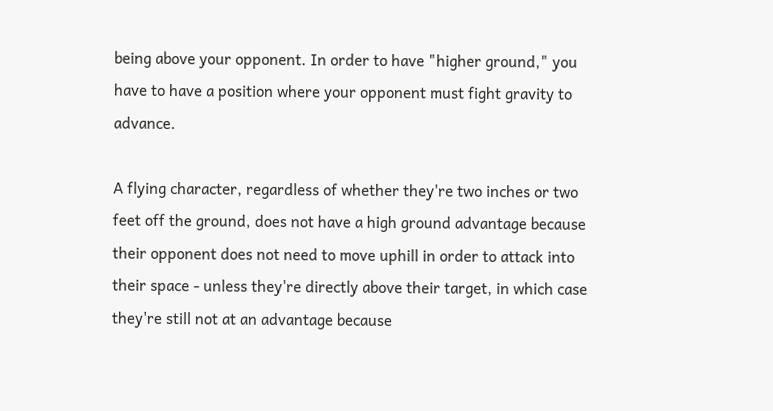being above your opponent. In order to have "higher ground," you have to have a position where your opponent must fight gravity to advance.

A flying character, regardless of whether they're two inches or two feet off the ground, does not have a high ground advantage because their opponent does not need to move uphill in order to attack into their space - unless they're directly above their target, in which case they're still not at an advantage because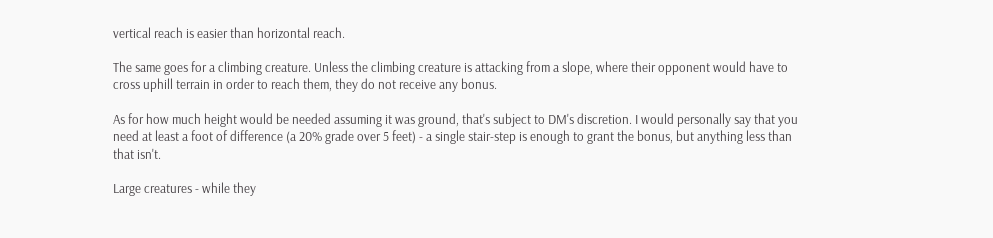vertical reach is easier than horizontal reach.

The same goes for a climbing creature. Unless the climbing creature is attacking from a slope, where their opponent would have to cross uphill terrain in order to reach them, they do not receive any bonus.

As for how much height would be needed assuming it was ground, that's subject to DM's discretion. I would personally say that you need at least a foot of difference (a 20% grade over 5 feet) - a single stair-step is enough to grant the bonus, but anything less than that isn't.

Large creatures - while they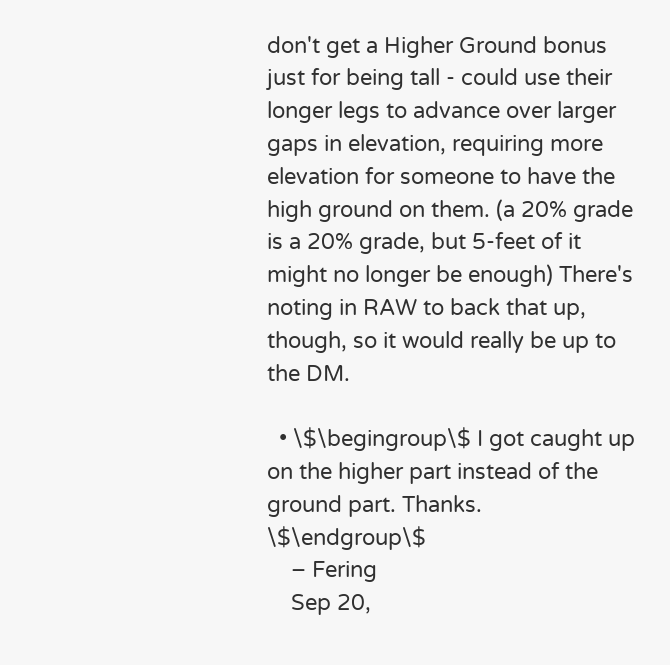don't get a Higher Ground bonus just for being tall - could use their longer legs to advance over larger gaps in elevation, requiring more elevation for someone to have the high ground on them. (a 20% grade is a 20% grade, but 5-feet of it might no longer be enough) There's noting in RAW to back that up, though, so it would really be up to the DM.

  • \$\begingroup\$ I got caught up on the higher part instead of the ground part. Thanks. \$\endgroup\$
    – Fering
    Sep 20,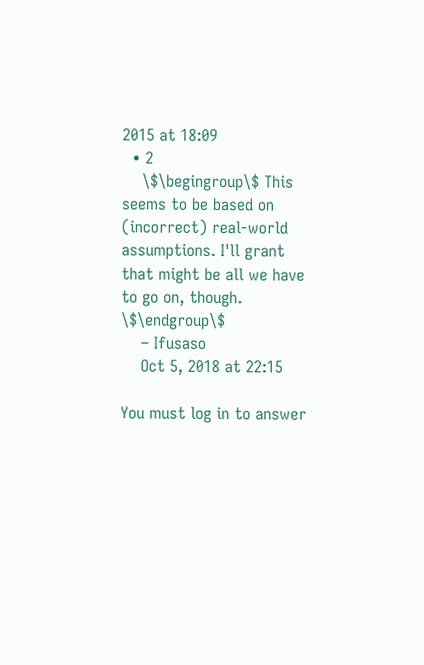2015 at 18:09
  • 2
    \$\begingroup\$ This seems to be based on (incorrect) real-world assumptions. I'll grant that might be all we have to go on, though. \$\endgroup\$
    – Ifusaso
    Oct 5, 2018 at 22:15

You must log in to answer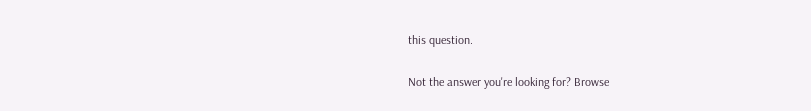this question.

Not the answer you're looking for? Browse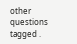other questions tagged .